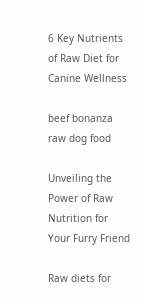6 Key Nutrients of Raw Diet for Canine Wellness

beef bonanza raw dog food

Unveiling the Power of Raw Nutrition for Your Furry Friend

Raw diets for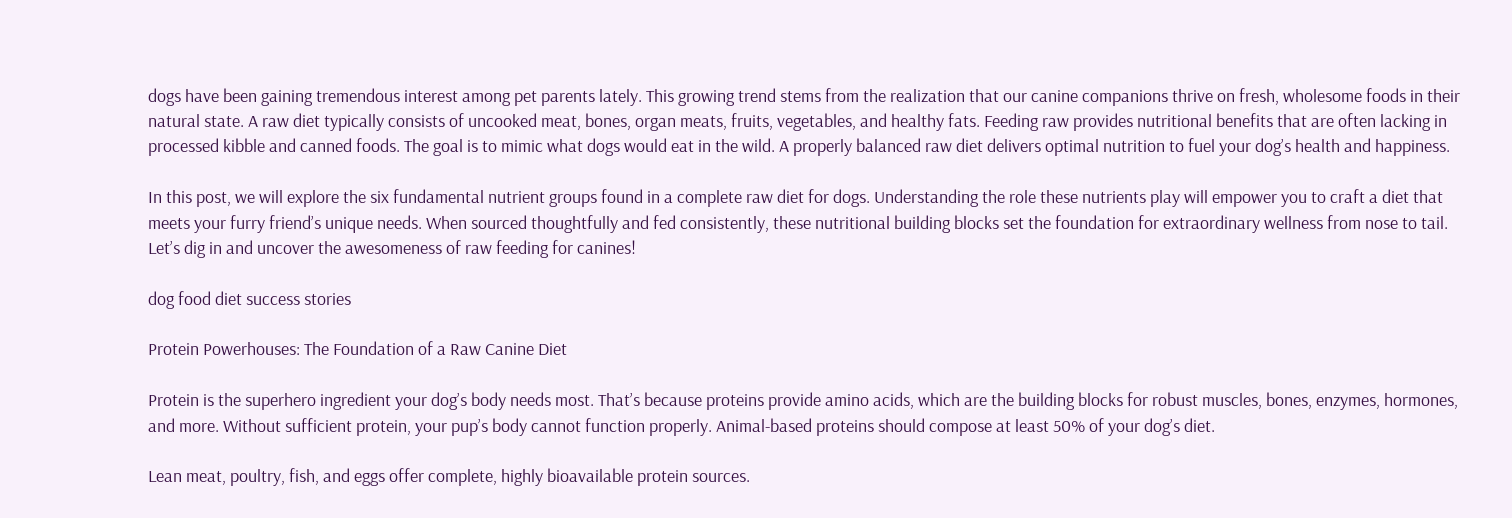dogs have been gaining tremendous interest among pet parents lately. This growing trend stems from the realization that our canine companions thrive on fresh, wholesome foods in their natural state. A raw diet typically consists of uncooked meat, bones, organ meats, fruits, vegetables, and healthy fats. Feeding raw provides nutritional benefits that are often lacking in processed kibble and canned foods. The goal is to mimic what dogs would eat in the wild. A properly balanced raw diet delivers optimal nutrition to fuel your dog’s health and happiness.

In this post, we will explore the six fundamental nutrient groups found in a complete raw diet for dogs. Understanding the role these nutrients play will empower you to craft a diet that meets your furry friend’s unique needs. When sourced thoughtfully and fed consistently, these nutritional building blocks set the foundation for extraordinary wellness from nose to tail. Let’s dig in and uncover the awesomeness of raw feeding for canines!

dog food diet success stories

Protein Powerhouses: The Foundation of a Raw Canine Diet

Protein is the superhero ingredient your dog’s body needs most. That’s because proteins provide amino acids, which are the building blocks for robust muscles, bones, enzymes, hormones, and more. Without sufficient protein, your pup’s body cannot function properly. Animal-based proteins should compose at least 50% of your dog’s diet.

Lean meat, poultry, fish, and eggs offer complete, highly bioavailable protein sources.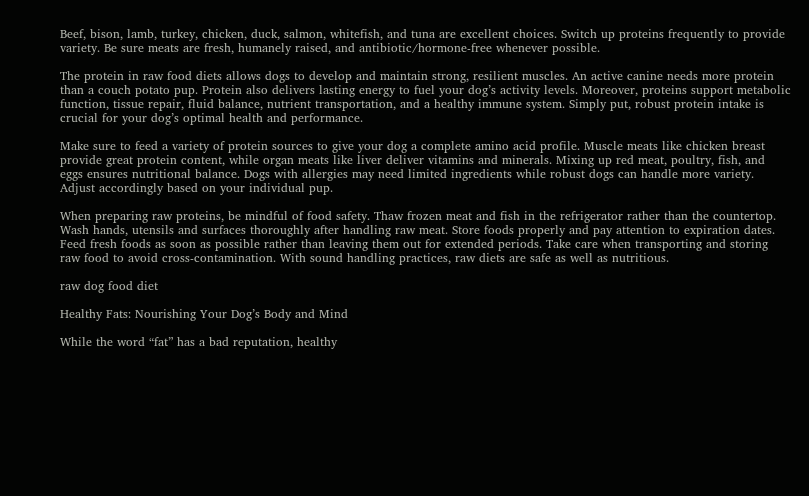Beef, bison, lamb, turkey, chicken, duck, salmon, whitefish, and tuna are excellent choices. Switch up proteins frequently to provide variety. Be sure meats are fresh, humanely raised, and antibiotic/hormone-free whenever possible.

The protein in raw food diets allows dogs to develop and maintain strong, resilient muscles. An active canine needs more protein than a couch potato pup. Protein also delivers lasting energy to fuel your dog’s activity levels. Moreover, proteins support metabolic function, tissue repair, fluid balance, nutrient transportation, and a healthy immune system. Simply put, robust protein intake is crucial for your dog’s optimal health and performance.

Make sure to feed a variety of protein sources to give your dog a complete amino acid profile. Muscle meats like chicken breast provide great protein content, while organ meats like liver deliver vitamins and minerals. Mixing up red meat, poultry, fish, and eggs ensures nutritional balance. Dogs with allergies may need limited ingredients while robust dogs can handle more variety. Adjust accordingly based on your individual pup.

When preparing raw proteins, be mindful of food safety. Thaw frozen meat and fish in the refrigerator rather than the countertop. Wash hands, utensils and surfaces thoroughly after handling raw meat. Store foods properly and pay attention to expiration dates. Feed fresh foods as soon as possible rather than leaving them out for extended periods. Take care when transporting and storing raw food to avoid cross-contamination. With sound handling practices, raw diets are safe as well as nutritious.

raw dog food diet

Healthy Fats: Nourishing Your Dog’s Body and Mind

While the word “fat” has a bad reputation, healthy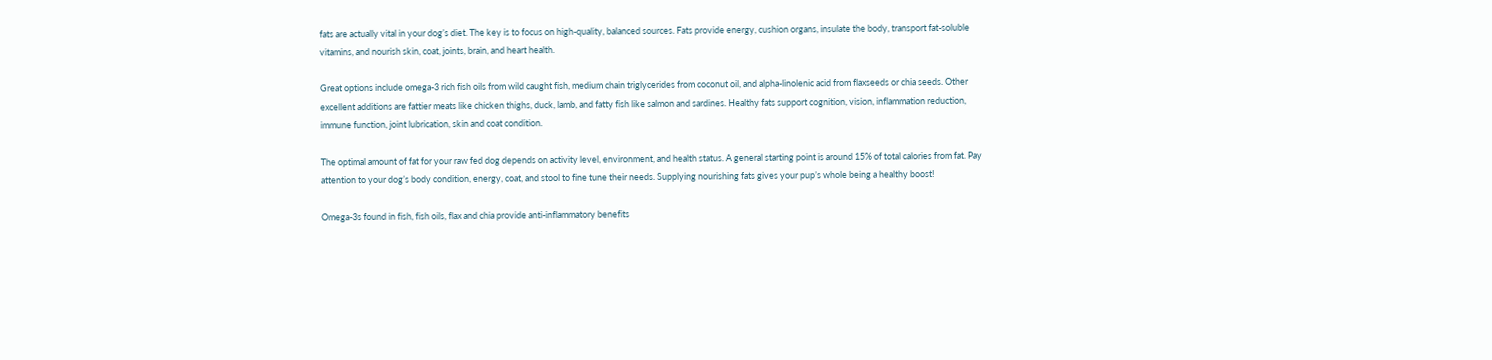fats are actually vital in your dog’s diet. The key is to focus on high-quality, balanced sources. Fats provide energy, cushion organs, insulate the body, transport fat-soluble vitamins, and nourish skin, coat, joints, brain, and heart health.

Great options include omega-3 rich fish oils from wild caught fish, medium chain triglycerides from coconut oil, and alpha-linolenic acid from flaxseeds or chia seeds. Other excellent additions are fattier meats like chicken thighs, duck, lamb, and fatty fish like salmon and sardines. Healthy fats support cognition, vision, inflammation reduction, immune function, joint lubrication, skin and coat condition.

The optimal amount of fat for your raw fed dog depends on activity level, environment, and health status. A general starting point is around 15% of total calories from fat. Pay attention to your dog’s body condition, energy, coat, and stool to fine tune their needs. Supplying nourishing fats gives your pup’s whole being a healthy boost!

Omega-3s found in fish, fish oils, flax and chia provide anti-inflammatory benefits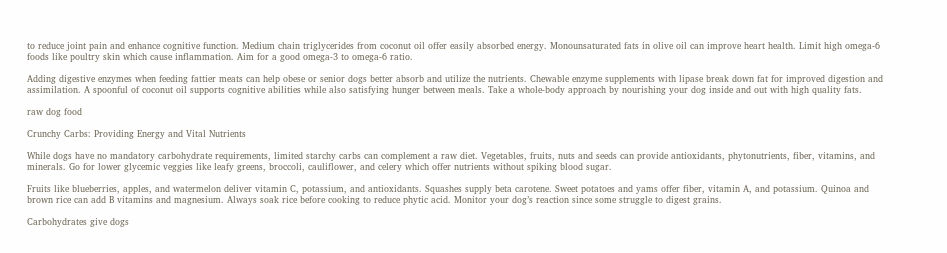to reduce joint pain and enhance cognitive function. Medium chain triglycerides from coconut oil offer easily absorbed energy. Monounsaturated fats in olive oil can improve heart health. Limit high omega-6 foods like poultry skin which cause inflammation. Aim for a good omega-3 to omega-6 ratio.

Adding digestive enzymes when feeding fattier meats can help obese or senior dogs better absorb and utilize the nutrients. Chewable enzyme supplements with lipase break down fat for improved digestion and assimilation. A spoonful of coconut oil supports cognitive abilities while also satisfying hunger between meals. Take a whole-body approach by nourishing your dog inside and out with high quality fats.

raw dog food

Crunchy Carbs: Providing Energy and Vital Nutrients

While dogs have no mandatory carbohydrate requirements, limited starchy carbs can complement a raw diet. Vegetables, fruits, nuts and seeds can provide antioxidants, phytonutrients, fiber, vitamins, and minerals. Go for lower glycemic veggies like leafy greens, broccoli, cauliflower, and celery which offer nutrients without spiking blood sugar.

Fruits like blueberries, apples, and watermelon deliver vitamin C, potassium, and antioxidants. Squashes supply beta carotene. Sweet potatoes and yams offer fiber, vitamin A, and potassium. Quinoa and brown rice can add B vitamins and magnesium. Always soak rice before cooking to reduce phytic acid. Monitor your dog’s reaction since some struggle to digest grains.

Carbohydrates give dogs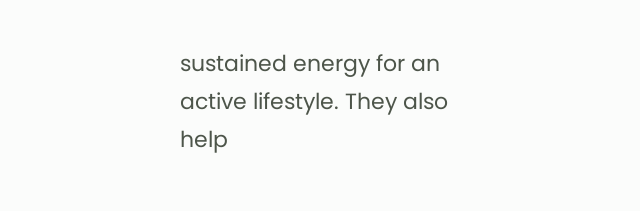sustained energy for an active lifestyle. They also help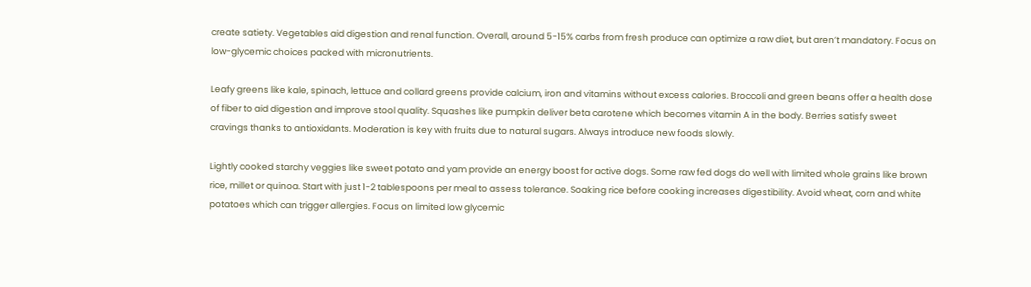create satiety. Vegetables aid digestion and renal function. Overall, around 5-15% carbs from fresh produce can optimize a raw diet, but aren’t mandatory. Focus on low-glycemic choices packed with micronutrients.

Leafy greens like kale, spinach, lettuce and collard greens provide calcium, iron and vitamins without excess calories. Broccoli and green beans offer a health dose of fiber to aid digestion and improve stool quality. Squashes like pumpkin deliver beta carotene which becomes vitamin A in the body. Berries satisfy sweet cravings thanks to antioxidants. Moderation is key with fruits due to natural sugars. Always introduce new foods slowly.

Lightly cooked starchy veggies like sweet potato and yam provide an energy boost for active dogs. Some raw fed dogs do well with limited whole grains like brown rice, millet or quinoa. Start with just 1-2 tablespoons per meal to assess tolerance. Soaking rice before cooking increases digestibility. Avoid wheat, corn and white potatoes which can trigger allergies. Focus on limited low glycemic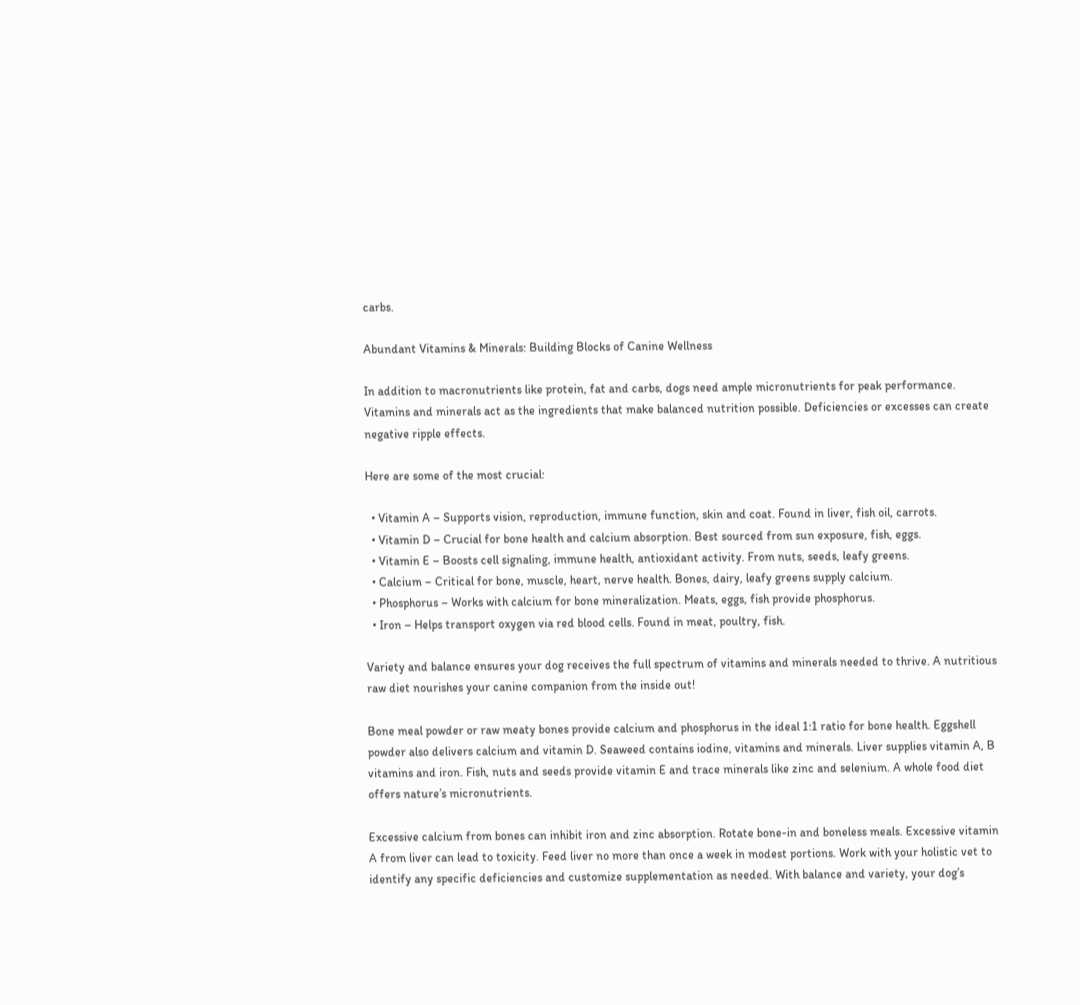carbs.

Abundant Vitamins & Minerals: Building Blocks of Canine Wellness

In addition to macronutrients like protein, fat and carbs, dogs need ample micronutrients for peak performance. Vitamins and minerals act as the ingredients that make balanced nutrition possible. Deficiencies or excesses can create negative ripple effects.

Here are some of the most crucial:

  • Vitamin A – Supports vision, reproduction, immune function, skin and coat. Found in liver, fish oil, carrots.
  • Vitamin D – Crucial for bone health and calcium absorption. Best sourced from sun exposure, fish, eggs.
  • Vitamin E – Boosts cell signaling, immune health, antioxidant activity. From nuts, seeds, leafy greens.
  • Calcium – Critical for bone, muscle, heart, nerve health. Bones, dairy, leafy greens supply calcium.
  • Phosphorus – Works with calcium for bone mineralization. Meats, eggs, fish provide phosphorus.
  • Iron – Helps transport oxygen via red blood cells. Found in meat, poultry, fish.

Variety and balance ensures your dog receives the full spectrum of vitamins and minerals needed to thrive. A nutritious raw diet nourishes your canine companion from the inside out!

Bone meal powder or raw meaty bones provide calcium and phosphorus in the ideal 1:1 ratio for bone health. Eggshell powder also delivers calcium and vitamin D. Seaweed contains iodine, vitamins and minerals. Liver supplies vitamin A, B vitamins and iron. Fish, nuts and seeds provide vitamin E and trace minerals like zinc and selenium. A whole food diet offers nature’s micronutrients.

Excessive calcium from bones can inhibit iron and zinc absorption. Rotate bone-in and boneless meals. Excessive vitamin A from liver can lead to toxicity. Feed liver no more than once a week in modest portions. Work with your holistic vet to identify any specific deficiencies and customize supplementation as needed. With balance and variety, your dog’s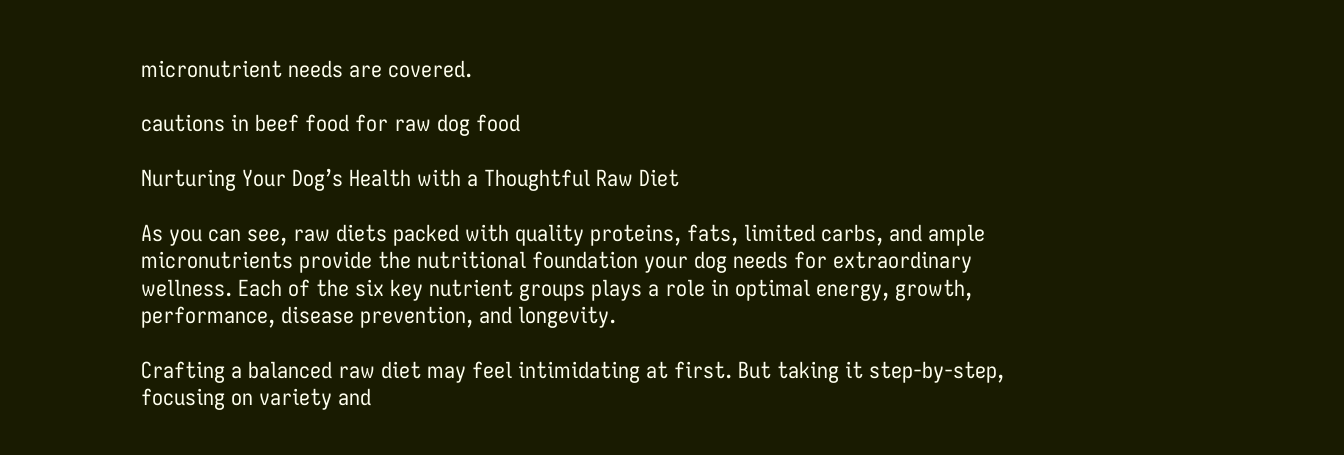micronutrient needs are covered.

cautions in beef food for raw dog food

Nurturing Your Dog’s Health with a Thoughtful Raw Diet

As you can see, raw diets packed with quality proteins, fats, limited carbs, and ample micronutrients provide the nutritional foundation your dog needs for extraordinary wellness. Each of the six key nutrient groups plays a role in optimal energy, growth, performance, disease prevention, and longevity.

Crafting a balanced raw diet may feel intimidating at first. But taking it step-by-step, focusing on variety and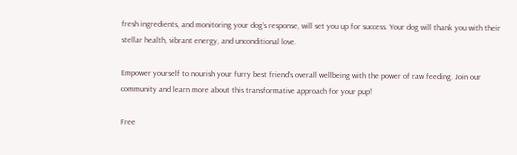fresh ingredients, and monitoring your dog’s response, will set you up for success. Your dog will thank you with their stellar health, vibrant energy, and unconditional love.

Empower yourself to nourish your furry best friend’s overall wellbeing with the power of raw feeding. Join our community and learn more about this transformative approach for your pup!

Free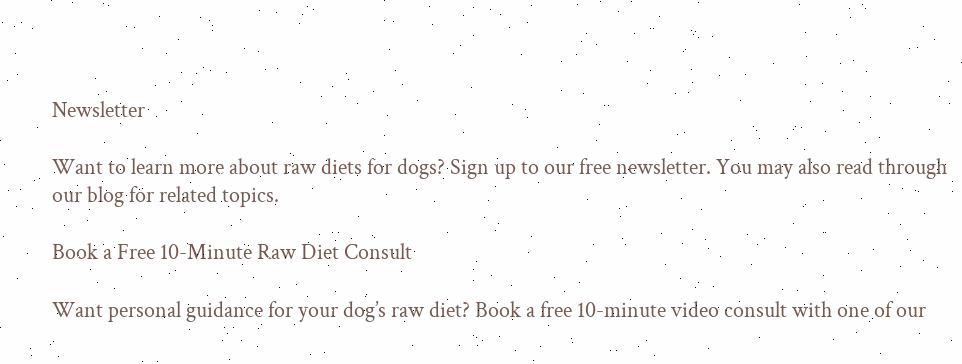Newsletter

Want to learn more about raw diets for dogs? Sign up to our free newsletter. You may also read through our blog for related topics.

Book a Free 10-Minute Raw Diet Consult

Want personal guidance for your dog’s raw diet? Book a free 10-minute video consult with one of our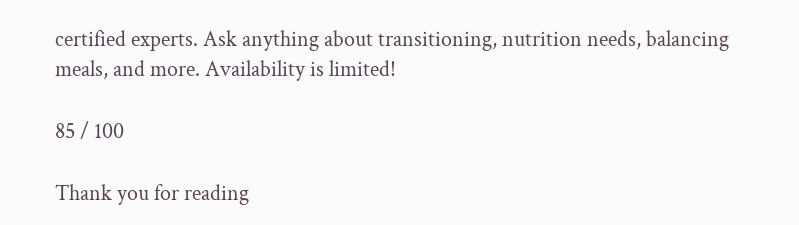certified experts. Ask anything about transitioning, nutrition needs, balancing meals, and more. Availability is limited!

85 / 100

Thank you for reading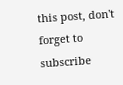this post, don't forget to subscribe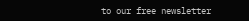to our free newsletter